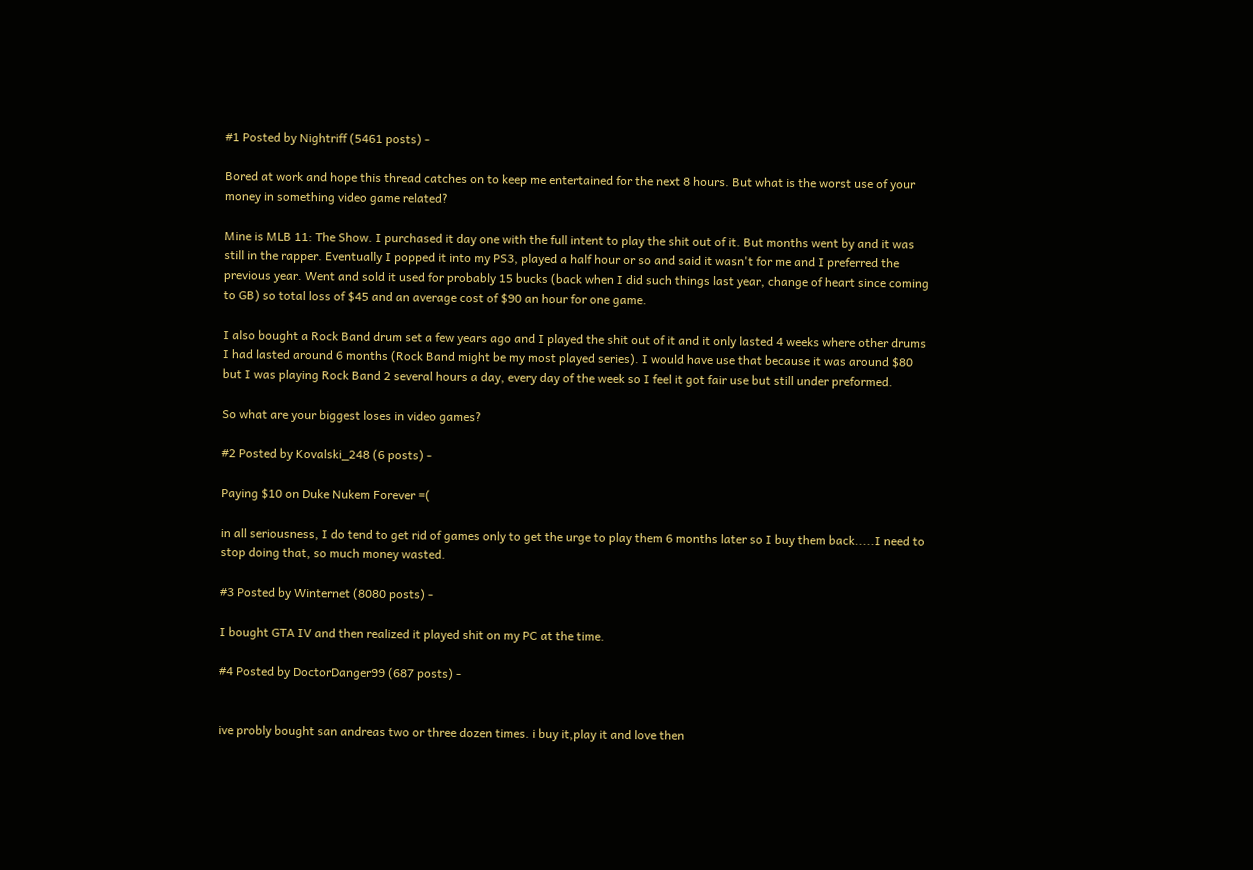#1 Posted by Nightriff (5461 posts) -

Bored at work and hope this thread catches on to keep me entertained for the next 8 hours. But what is the worst use of your money in something video game related?

Mine is MLB 11: The Show. I purchased it day one with the full intent to play the shit out of it. But months went by and it was still in the rapper. Eventually I popped it into my PS3, played a half hour or so and said it wasn't for me and I preferred the previous year. Went and sold it used for probably 15 bucks (back when I did such things last year, change of heart since coming to GB) so total loss of $45 and an average cost of $90 an hour for one game.

I also bought a Rock Band drum set a few years ago and I played the shit out of it and it only lasted 4 weeks where other drums I had lasted around 6 months (Rock Band might be my most played series). I would have use that because it was around $80 but I was playing Rock Band 2 several hours a day, every day of the week so I feel it got fair use but still under preformed.

So what are your biggest loses in video games?

#2 Posted by Kovalski_248 (6 posts) -

Paying $10 on Duke Nukem Forever =(

in all seriousness, I do tend to get rid of games only to get the urge to play them 6 months later so I buy them back.....I need to stop doing that, so much money wasted.

#3 Posted by Winternet (8080 posts) -

I bought GTA IV and then realized it played shit on my PC at the time.

#4 Posted by DoctorDanger99 (687 posts) -


ive probly bought san andreas two or three dozen times. i buy it,play it and love then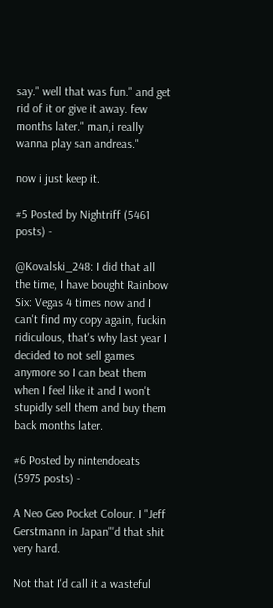say." well that was fun." and get rid of it or give it away. few months later." man,i really wanna play san andreas."

now i just keep it.

#5 Posted by Nightriff (5461 posts) -

@Kovalski_248: I did that all the time, I have bought Rainbow Six: Vegas 4 times now and I can't find my copy again, fuckin ridiculous, that's why last year I decided to not sell games anymore so I can beat them when I feel like it and I won't stupidly sell them and buy them back months later.

#6 Posted by nintendoeats (5975 posts) -

A Neo Geo Pocket Colour. I "Jeff Gerstmann in Japan"'d that shit very hard.

Not that I'd call it a wasteful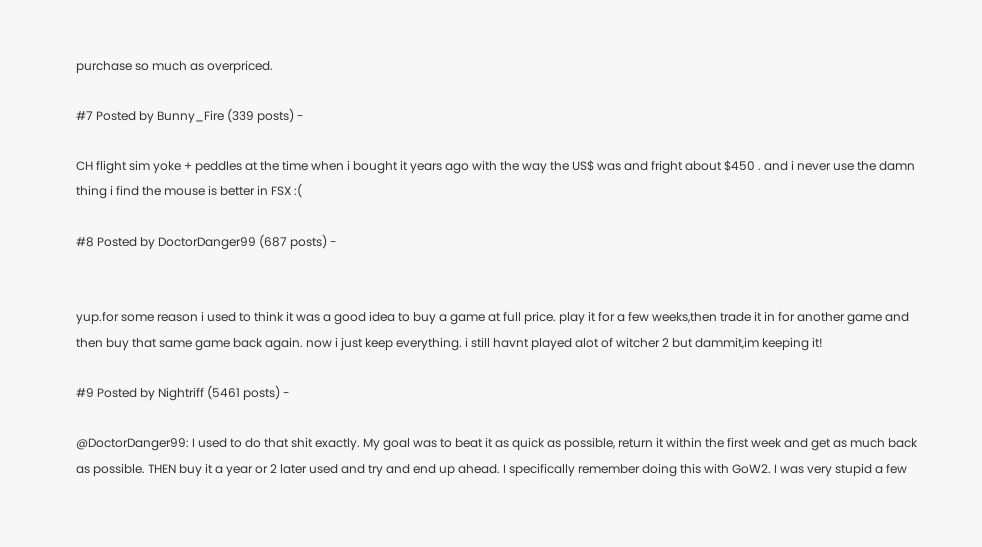purchase so much as overpriced.

#7 Posted by Bunny_Fire (339 posts) -

CH flight sim yoke + peddles at the time when i bought it years ago with the way the US$ was and fright about $450 . and i never use the damn thing i find the mouse is better in FSX :(

#8 Posted by DoctorDanger99 (687 posts) -


yup.for some reason i used to think it was a good idea to buy a game at full price. play it for a few weeks,then trade it in for another game and then buy that same game back again. now i just keep everything. i still havnt played alot of witcher 2 but dammit,im keeping it!

#9 Posted by Nightriff (5461 posts) -

@DoctorDanger99: I used to do that shit exactly. My goal was to beat it as quick as possible, return it within the first week and get as much back as possible. THEN buy it a year or 2 later used and try and end up ahead. I specifically remember doing this with GoW2. I was very stupid a few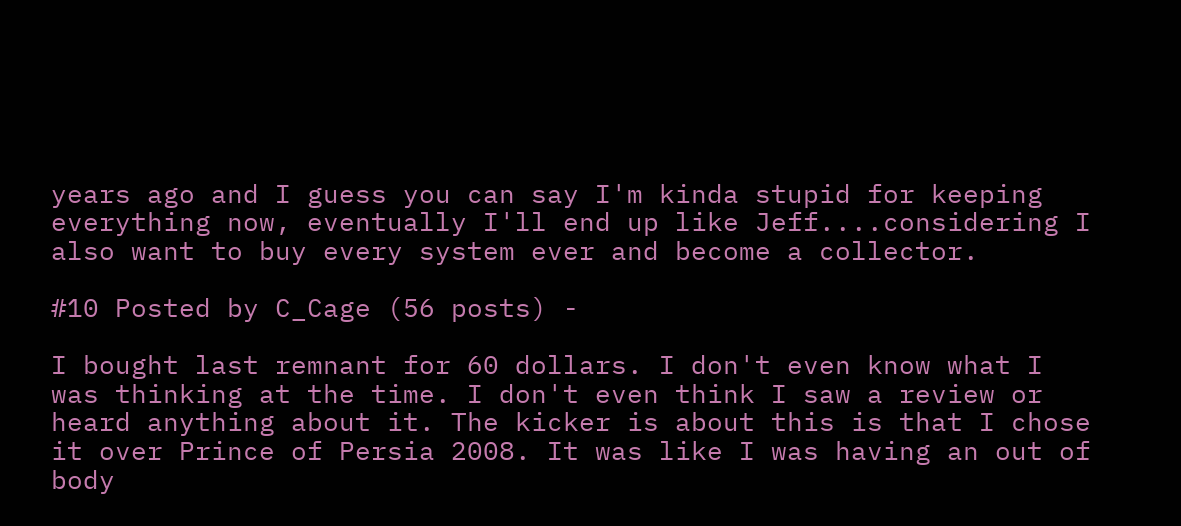years ago and I guess you can say I'm kinda stupid for keeping everything now, eventually I'll end up like Jeff....considering I also want to buy every system ever and become a collector.

#10 Posted by C_Cage (56 posts) -

I bought last remnant for 60 dollars. I don't even know what I was thinking at the time. I don't even think I saw a review or heard anything about it. The kicker is about this is that I chose it over Prince of Persia 2008. It was like I was having an out of body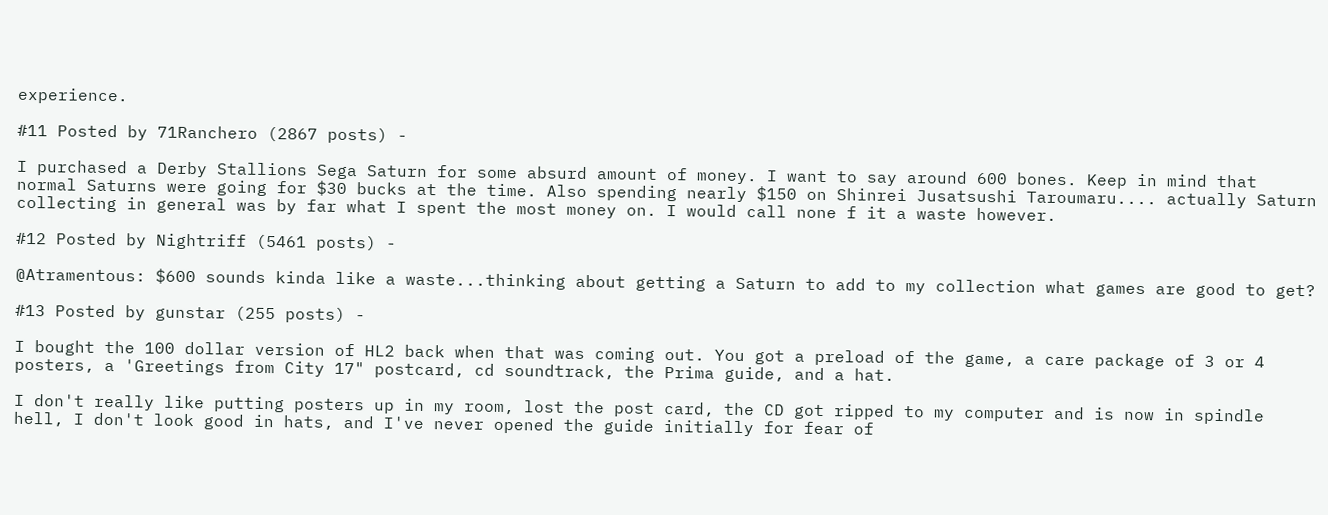experience.

#11 Posted by 71Ranchero (2867 posts) -

I purchased a Derby Stallions Sega Saturn for some absurd amount of money. I want to say around 600 bones. Keep in mind that normal Saturns were going for $30 bucks at the time. Also spending nearly $150 on Shinrei Jusatsushi Taroumaru.... actually Saturn collecting in general was by far what I spent the most money on. I would call none f it a waste however.

#12 Posted by Nightriff (5461 posts) -

@Atramentous: $600 sounds kinda like a waste...thinking about getting a Saturn to add to my collection what games are good to get?

#13 Posted by gunstar (255 posts) -

I bought the 100 dollar version of HL2 back when that was coming out. You got a preload of the game, a care package of 3 or 4 posters, a 'Greetings from City 17" postcard, cd soundtrack, the Prima guide, and a hat.

I don't really like putting posters up in my room, lost the post card, the CD got ripped to my computer and is now in spindle hell, I don't look good in hats, and I've never opened the guide initially for fear of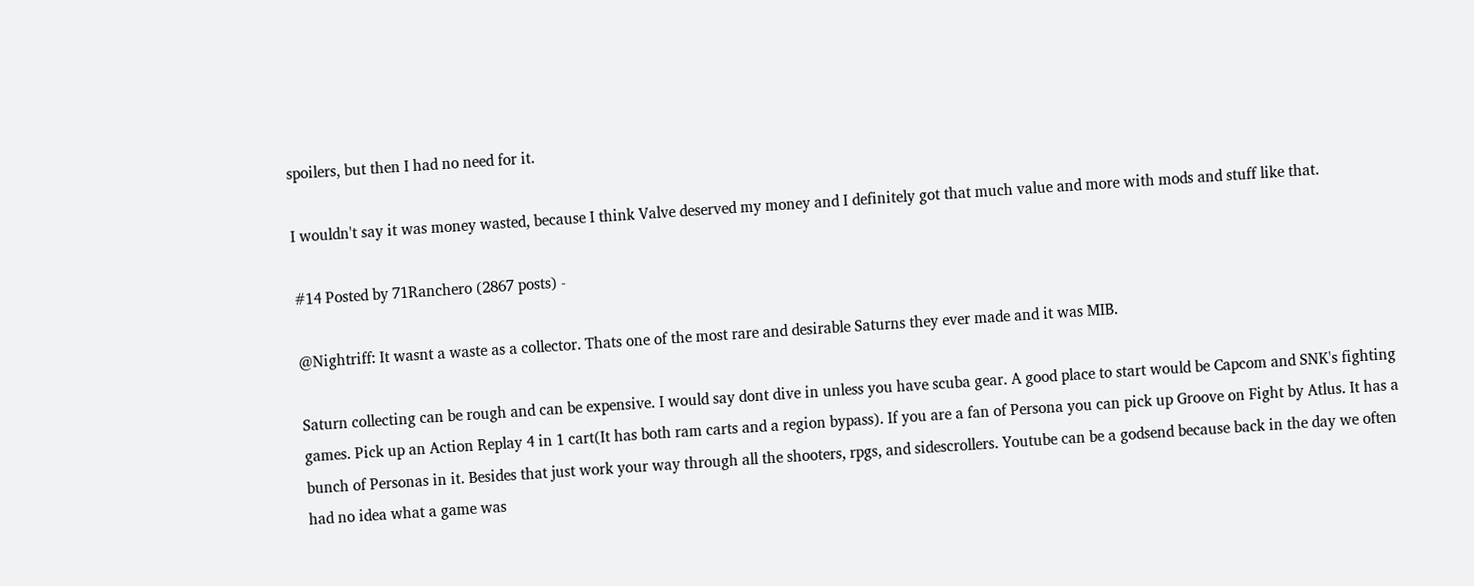spoilers, but then I had no need for it.

I wouldn't say it was money wasted, because I think Valve deserved my money and I definitely got that much value and more with mods and stuff like that.

#14 Posted by 71Ranchero (2867 posts) -

@Nightriff: It wasnt a waste as a collector. Thats one of the most rare and desirable Saturns they ever made and it was MIB.

Saturn collecting can be rough and can be expensive. I would say dont dive in unless you have scuba gear. A good place to start would be Capcom and SNK's fighting games. Pick up an Action Replay 4 in 1 cart(It has both ram carts and a region bypass). If you are a fan of Persona you can pick up Groove on Fight by Atlus. It has a bunch of Personas in it. Besides that just work your way through all the shooters, rpgs, and sidescrollers. Youtube can be a godsend because back in the day we often had no idea what a game was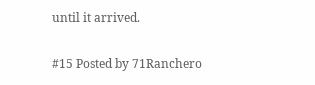until it arrived.

#15 Posted by 71Ranchero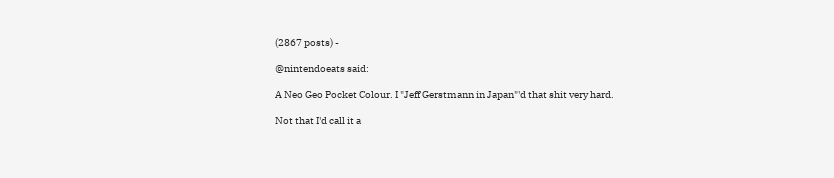(2867 posts) -

@nintendoeats said:

A Neo Geo Pocket Colour. I "Jeff Gerstmann in Japan"'d that shit very hard.

Not that I'd call it a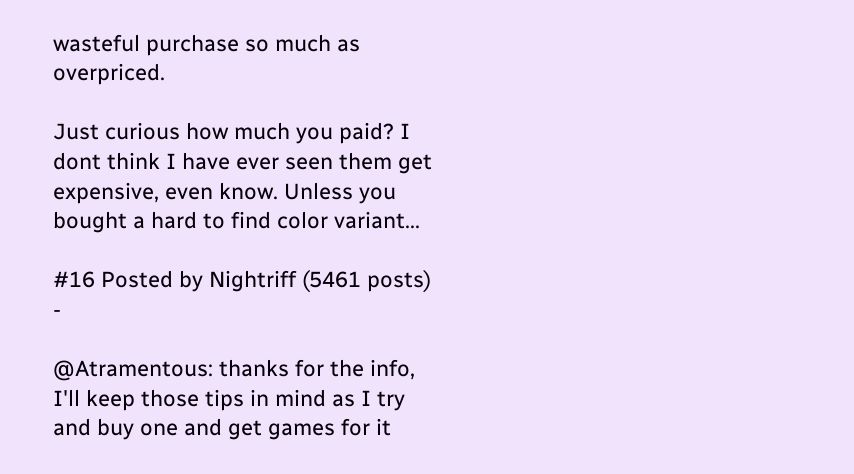wasteful purchase so much as overpriced.

Just curious how much you paid? I dont think I have ever seen them get expensive, even know. Unless you bought a hard to find color variant...

#16 Posted by Nightriff (5461 posts) -

@Atramentous: thanks for the info, I'll keep those tips in mind as I try and buy one and get games for it